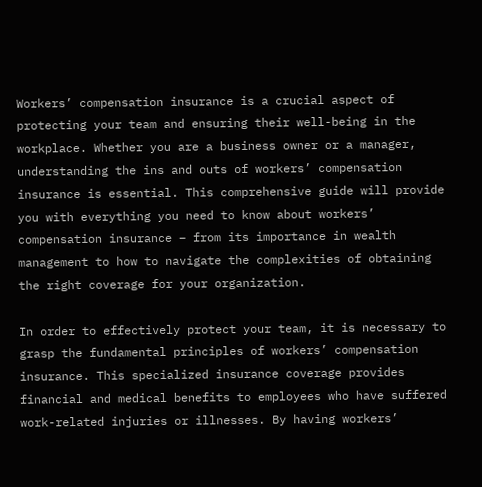Workers’ compensation insurance is a crucial aspect of protecting your team and ensuring their well-being in the workplace. Whether you are a business owner or a manager, understanding the ins and outs of workers’ compensation insurance is essential. This comprehensive guide will provide you with everything you need to know about workers’ compensation insurance – from its importance in wealth management to how to navigate the complexities of obtaining the right coverage for your organization.

In order to effectively protect your team, it is necessary to grasp the fundamental principles of workers’ compensation insurance. This specialized insurance coverage provides financial and medical benefits to employees who have suffered work-related injuries or illnesses. By having workers’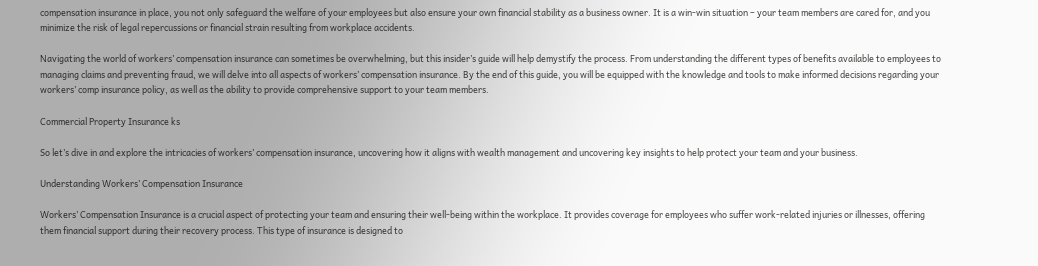compensation insurance in place, you not only safeguard the welfare of your employees but also ensure your own financial stability as a business owner. It is a win-win situation – your team members are cared for, and you minimize the risk of legal repercussions or financial strain resulting from workplace accidents.

Navigating the world of workers’ compensation insurance can sometimes be overwhelming, but this insider’s guide will help demystify the process. From understanding the different types of benefits available to employees to managing claims and preventing fraud, we will delve into all aspects of workers’ compensation insurance. By the end of this guide, you will be equipped with the knowledge and tools to make informed decisions regarding your workers’ comp insurance policy, as well as the ability to provide comprehensive support to your team members.

Commercial Property Insurance ks

So let’s dive in and explore the intricacies of workers’ compensation insurance, uncovering how it aligns with wealth management and uncovering key insights to help protect your team and your business.

Understanding Workers’ Compensation Insurance

Workers’ Compensation Insurance is a crucial aspect of protecting your team and ensuring their well-being within the workplace. It provides coverage for employees who suffer work-related injuries or illnesses, offering them financial support during their recovery process. This type of insurance is designed to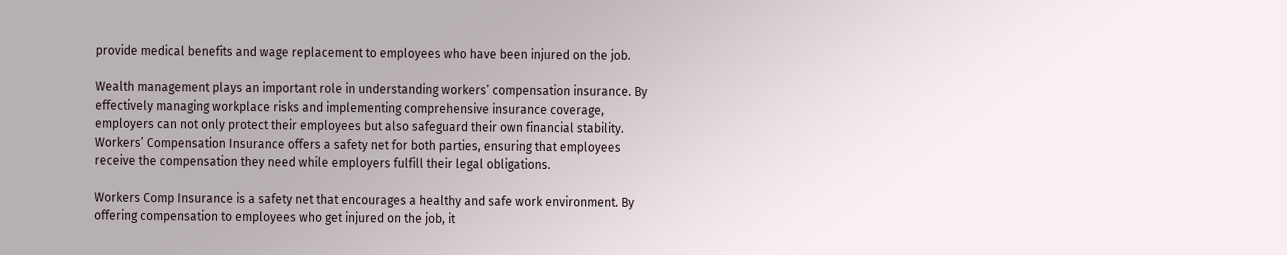provide medical benefits and wage replacement to employees who have been injured on the job.

Wealth management plays an important role in understanding workers’ compensation insurance. By effectively managing workplace risks and implementing comprehensive insurance coverage, employers can not only protect their employees but also safeguard their own financial stability. Workers’ Compensation Insurance offers a safety net for both parties, ensuring that employees receive the compensation they need while employers fulfill their legal obligations.

Workers Comp Insurance is a safety net that encourages a healthy and safe work environment. By offering compensation to employees who get injured on the job, it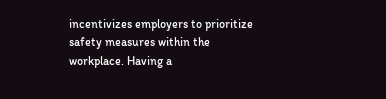incentivizes employers to prioritize safety measures within the workplace. Having a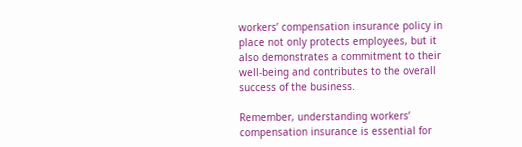workers’ compensation insurance policy in place not only protects employees, but it also demonstrates a commitment to their well-being and contributes to the overall success of the business.

Remember, understanding workers’ compensation insurance is essential for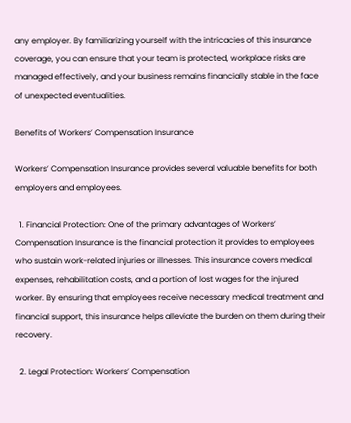any employer. By familiarizing yourself with the intricacies of this insurance coverage, you can ensure that your team is protected, workplace risks are managed effectively, and your business remains financially stable in the face of unexpected eventualities.

Benefits of Workers’ Compensation Insurance

Workers’ Compensation Insurance provides several valuable benefits for both employers and employees.

  1. Financial Protection: One of the primary advantages of Workers’ Compensation Insurance is the financial protection it provides to employees who sustain work-related injuries or illnesses. This insurance covers medical expenses, rehabilitation costs, and a portion of lost wages for the injured worker. By ensuring that employees receive necessary medical treatment and financial support, this insurance helps alleviate the burden on them during their recovery.

  2. Legal Protection: Workers’ Compensation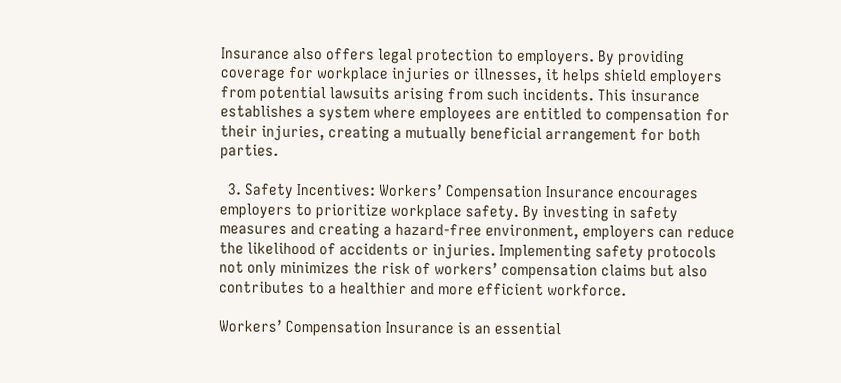Insurance also offers legal protection to employers. By providing coverage for workplace injuries or illnesses, it helps shield employers from potential lawsuits arising from such incidents. This insurance establishes a system where employees are entitled to compensation for their injuries, creating a mutually beneficial arrangement for both parties.

  3. Safety Incentives: Workers’ Compensation Insurance encourages employers to prioritize workplace safety. By investing in safety measures and creating a hazard-free environment, employers can reduce the likelihood of accidents or injuries. Implementing safety protocols not only minimizes the risk of workers’ compensation claims but also contributes to a healthier and more efficient workforce.

Workers’ Compensation Insurance is an essential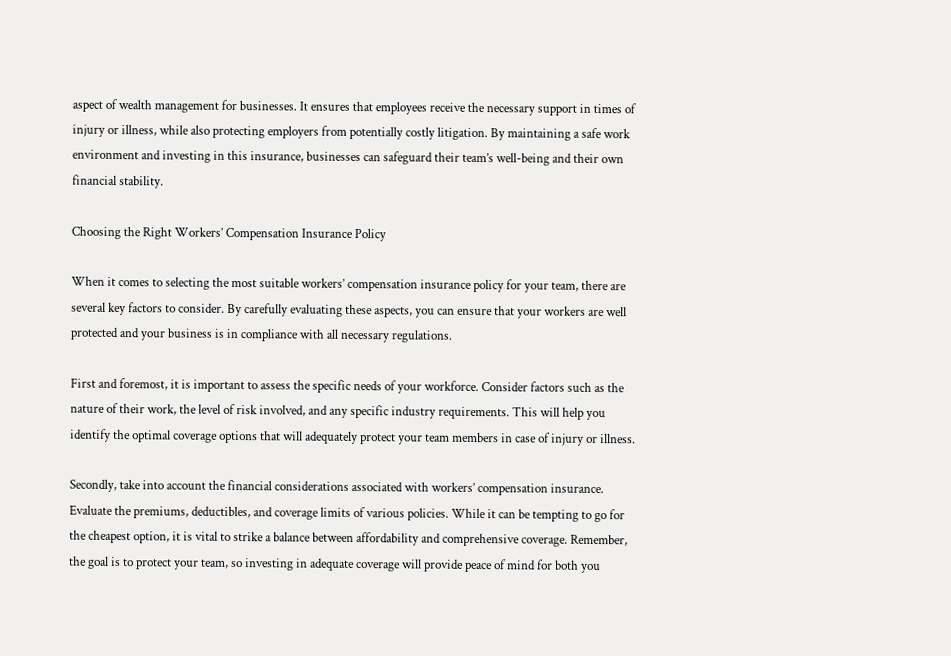aspect of wealth management for businesses. It ensures that employees receive the necessary support in times of injury or illness, while also protecting employers from potentially costly litigation. By maintaining a safe work environment and investing in this insurance, businesses can safeguard their team’s well-being and their own financial stability.

Choosing the Right Workers’ Compensation Insurance Policy

When it comes to selecting the most suitable workers’ compensation insurance policy for your team, there are several key factors to consider. By carefully evaluating these aspects, you can ensure that your workers are well protected and your business is in compliance with all necessary regulations.

First and foremost, it is important to assess the specific needs of your workforce. Consider factors such as the nature of their work, the level of risk involved, and any specific industry requirements. This will help you identify the optimal coverage options that will adequately protect your team members in case of injury or illness.

Secondly, take into account the financial considerations associated with workers’ compensation insurance. Evaluate the premiums, deductibles, and coverage limits of various policies. While it can be tempting to go for the cheapest option, it is vital to strike a balance between affordability and comprehensive coverage. Remember, the goal is to protect your team, so investing in adequate coverage will provide peace of mind for both you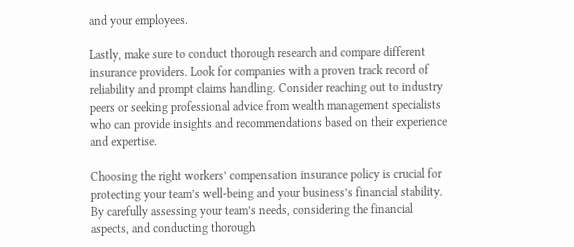and your employees.

Lastly, make sure to conduct thorough research and compare different insurance providers. Look for companies with a proven track record of reliability and prompt claims handling. Consider reaching out to industry peers or seeking professional advice from wealth management specialists who can provide insights and recommendations based on their experience and expertise.

Choosing the right workers’ compensation insurance policy is crucial for protecting your team’s well-being and your business’s financial stability. By carefully assessing your team’s needs, considering the financial aspects, and conducting thorough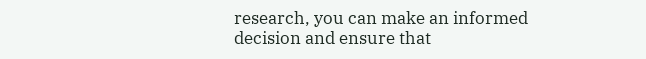research, you can make an informed decision and ensure that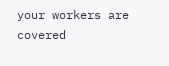your workers are covered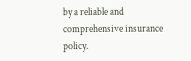by a reliable and comprehensive insurance policy.